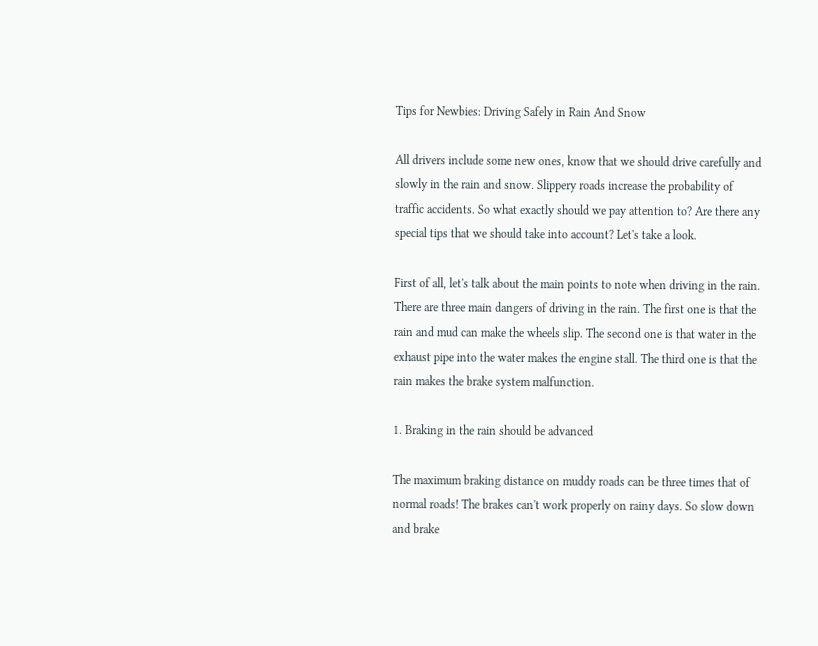Tips for Newbies: Driving Safely in Rain And Snow

All drivers include some new ones, know that we should drive carefully and slowly in the rain and snow. Slippery roads increase the probability of traffic accidents. So what exactly should we pay attention to? Are there any special tips that we should take into account? Let's take a look.

First of all, let's talk about the main points to note when driving in the rain. There are three main dangers of driving in the rain. The first one is that the rain and mud can make the wheels slip. The second one is that water in the exhaust pipe into the water makes the engine stall. The third one is that the rain makes the brake system malfunction.

1. Braking in the rain should be advanced

The maximum braking distance on muddy roads can be three times that of normal roads! The brakes can't work properly on rainy days. So slow down and brake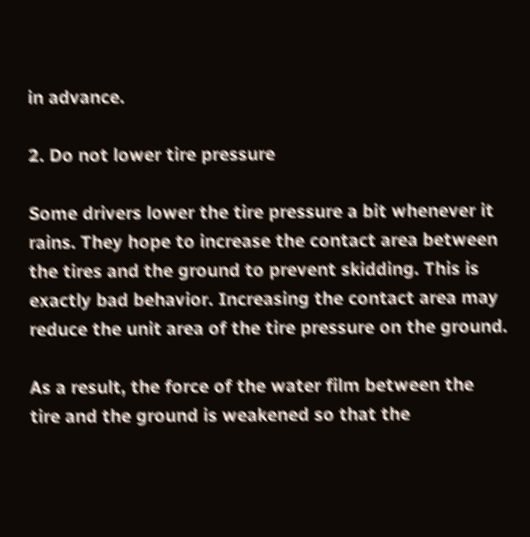in advance.

2. Do not lower tire pressure

Some drivers lower the tire pressure a bit whenever it rains. They hope to increase the contact area between the tires and the ground to prevent skidding. This is exactly bad behavior. Increasing the contact area may reduce the unit area of the tire pressure on the ground.

As a result, the force of the water film between the tire and the ground is weakened so that the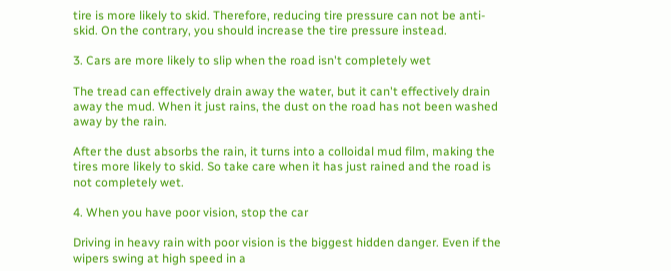tire is more likely to skid. Therefore, reducing tire pressure can not be anti-skid. On the contrary, you should increase the tire pressure instead.

3. Cars are more likely to slip when the road isn't completely wet

The tread can effectively drain away the water, but it can't effectively drain away the mud. When it just rains, the dust on the road has not been washed away by the rain.

After the dust absorbs the rain, it turns into a colloidal mud film, making the tires more likely to skid. So take care when it has just rained and the road is not completely wet.

4. When you have poor vision, stop the car

Driving in heavy rain with poor vision is the biggest hidden danger. Even if the wipers swing at high speed in a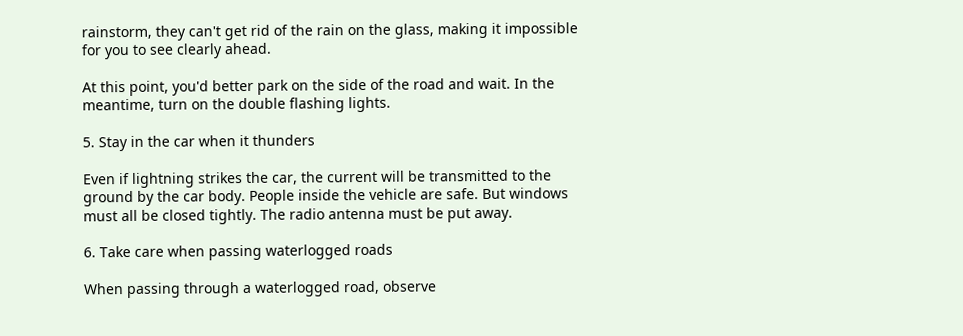rainstorm, they can't get rid of the rain on the glass, making it impossible for you to see clearly ahead.

At this point, you'd better park on the side of the road and wait. In the meantime, turn on the double flashing lights.

5. Stay in the car when it thunders

Even if lightning strikes the car, the current will be transmitted to the ground by the car body. People inside the vehicle are safe. But windows must all be closed tightly. The radio antenna must be put away.

6. Take care when passing waterlogged roads

When passing through a waterlogged road, observe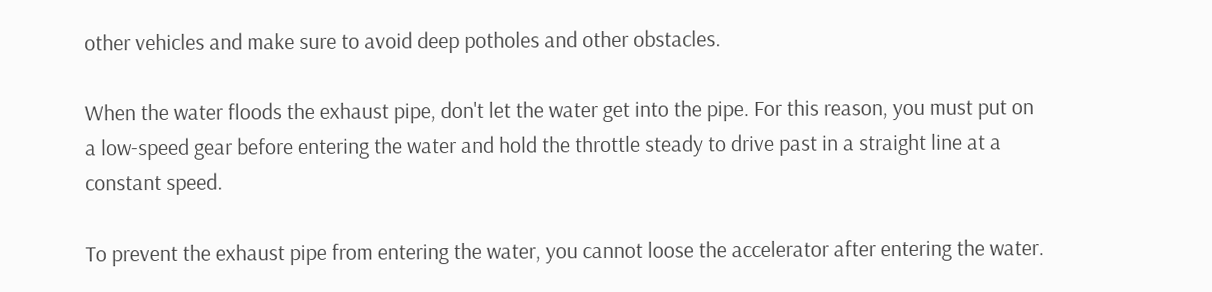other vehicles and make sure to avoid deep potholes and other obstacles.

When the water floods the exhaust pipe, don't let the water get into the pipe. For this reason, you must put on a low-speed gear before entering the water and hold the throttle steady to drive past in a straight line at a constant speed.

To prevent the exhaust pipe from entering the water, you cannot loose the accelerator after entering the water.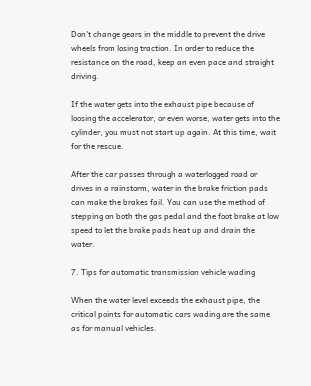Don't change gears in the middle to prevent the drive wheels from losing traction. In order to reduce the resistance on the road, keep an even pace and straight driving.

If the water gets into the exhaust pipe because of loosing the accelerator, or even worse, water gets into the cylinder, you must not start up again. At this time, wait for the rescue.

After the car passes through a waterlogged road or drives in a rainstorm, water in the brake friction pads can make the brakes fail. You can use the method of stepping on both the gas pedal and the foot brake at low speed to let the brake pads heat up and drain the water.

7. Tips for automatic transmission vehicle wading

When the water level exceeds the exhaust pipe, the critical points for automatic cars wading are the same as for manual vehicles.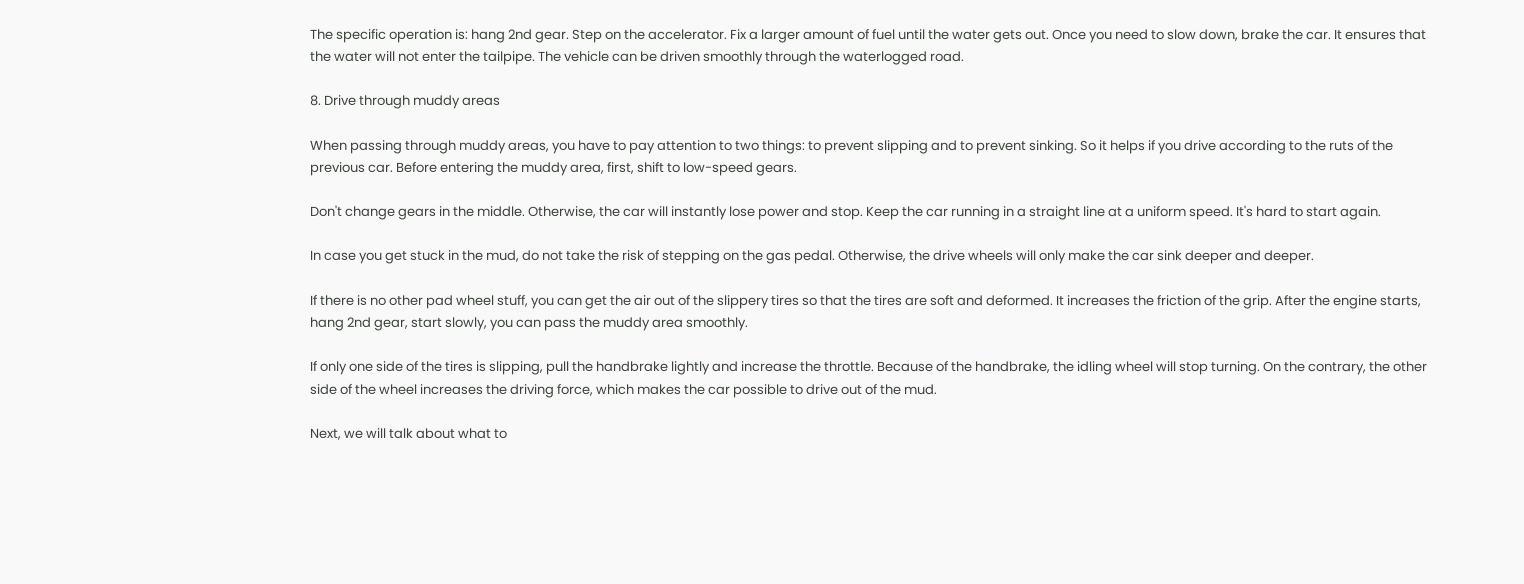The specific operation is: hang 2nd gear. Step on the accelerator. Fix a larger amount of fuel until the water gets out. Once you need to slow down, brake the car. It ensures that the water will not enter the tailpipe. The vehicle can be driven smoothly through the waterlogged road.

8. Drive through muddy areas

When passing through muddy areas, you have to pay attention to two things: to prevent slipping and to prevent sinking. So it helps if you drive according to the ruts of the previous car. Before entering the muddy area, first, shift to low-speed gears.

Don't change gears in the middle. Otherwise, the car will instantly lose power and stop. Keep the car running in a straight line at a uniform speed. It's hard to start again.

In case you get stuck in the mud, do not take the risk of stepping on the gas pedal. Otherwise, the drive wheels will only make the car sink deeper and deeper.

If there is no other pad wheel stuff, you can get the air out of the slippery tires so that the tires are soft and deformed. It increases the friction of the grip. After the engine starts, hang 2nd gear, start slowly, you can pass the muddy area smoothly.

If only one side of the tires is slipping, pull the handbrake lightly and increase the throttle. Because of the handbrake, the idling wheel will stop turning. On the contrary, the other side of the wheel increases the driving force, which makes the car possible to drive out of the mud.

Next, we will talk about what to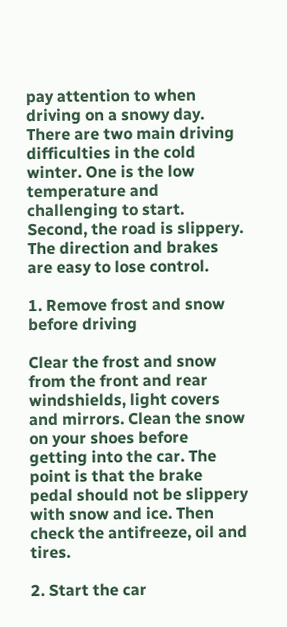pay attention to when driving on a snowy day. There are two main driving difficulties in the cold winter. One is the low temperature and challenging to start. Second, the road is slippery. The direction and brakes are easy to lose control.

1. Remove frost and snow before driving

Clear the frost and snow from the front and rear windshields, light covers and mirrors. Clean the snow on your shoes before getting into the car. The point is that the brake pedal should not be slippery with snow and ice. Then check the antifreeze, oil and tires.

2. Start the car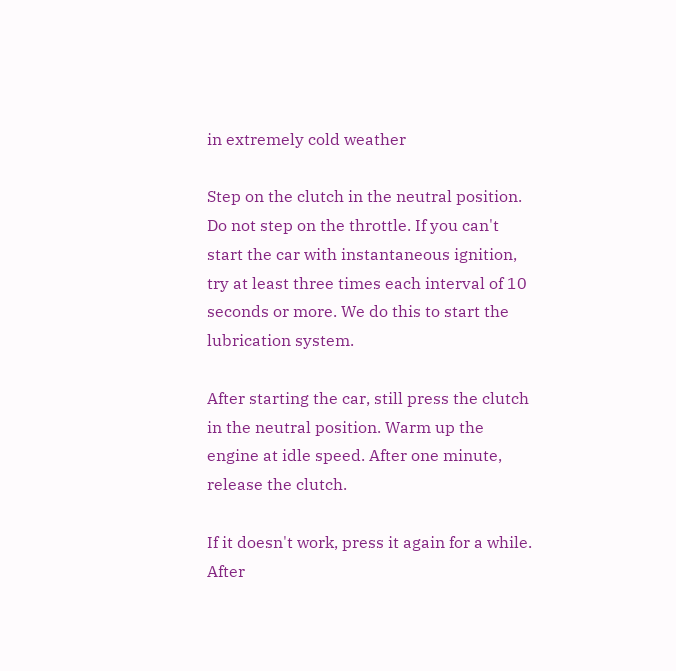in extremely cold weather

Step on the clutch in the neutral position. Do not step on the throttle. If you can't start the car with instantaneous ignition, try at least three times each interval of 10 seconds or more. We do this to start the lubrication system.

After starting the car, still press the clutch in the neutral position. Warm up the engine at idle speed. After one minute, release the clutch.

If it doesn't work, press it again for a while. After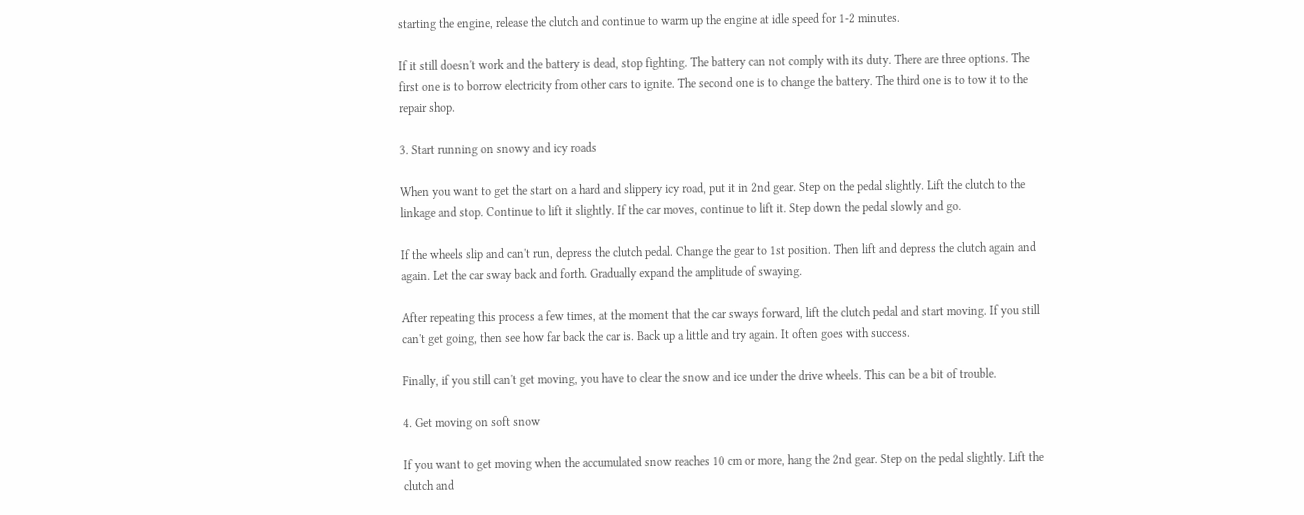starting the engine, release the clutch and continue to warm up the engine at idle speed for 1-2 minutes.

If it still doesn't work and the battery is dead, stop fighting. The battery can not comply with its duty. There are three options. The first one is to borrow electricity from other cars to ignite. The second one is to change the battery. The third one is to tow it to the repair shop.

3. Start running on snowy and icy roads

When you want to get the start on a hard and slippery icy road, put it in 2nd gear. Step on the pedal slightly. Lift the clutch to the linkage and stop. Continue to lift it slightly. If the car moves, continue to lift it. Step down the pedal slowly and go.

If the wheels slip and can't run, depress the clutch pedal. Change the gear to 1st position. Then lift and depress the clutch again and again. Let the car sway back and forth. Gradually expand the amplitude of swaying.

After repeating this process a few times, at the moment that the car sways forward, lift the clutch pedal and start moving. If you still can't get going, then see how far back the car is. Back up a little and try again. It often goes with success.

Finally, if you still can't get moving, you have to clear the snow and ice under the drive wheels. This can be a bit of trouble.

4. Get moving on soft snow

If you want to get moving when the accumulated snow reaches 10 cm or more, hang the 2nd gear. Step on the pedal slightly. Lift the clutch and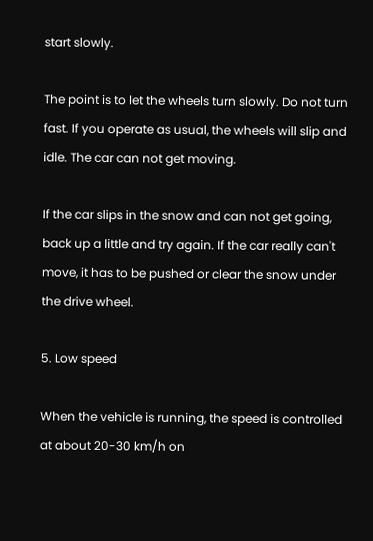start slowly.

The point is to let the wheels turn slowly. Do not turn fast. If you operate as usual, the wheels will slip and idle. The car can not get moving.

If the car slips in the snow and can not get going, back up a little and try again. If the car really can't move, it has to be pushed or clear the snow under the drive wheel.

5. Low speed

When the vehicle is running, the speed is controlled at about 20-30 km/h on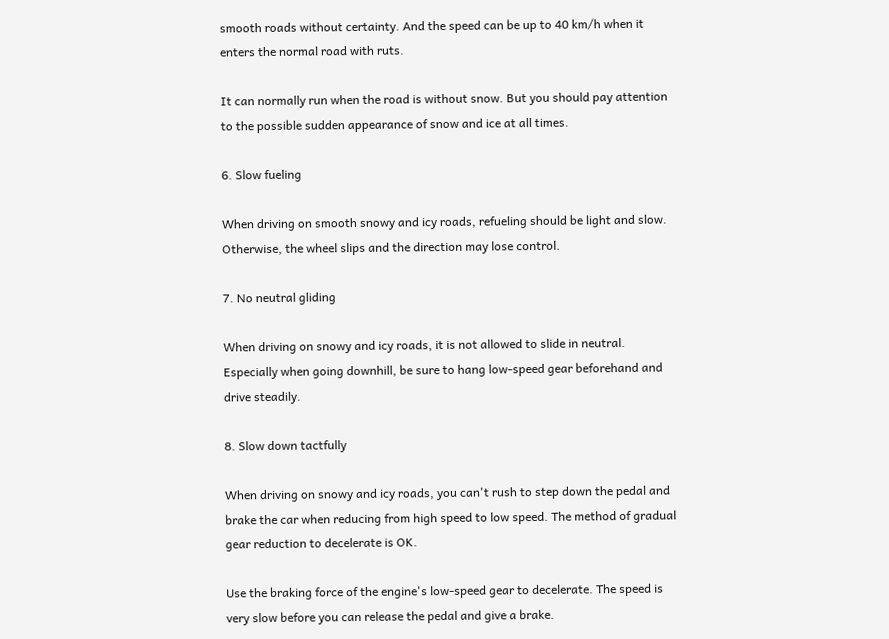smooth roads without certainty. And the speed can be up to 40 km/h when it enters the normal road with ruts.

It can normally run when the road is without snow. But you should pay attention to the possible sudden appearance of snow and ice at all times.

6. Slow fueling

When driving on smooth snowy and icy roads, refueling should be light and slow. Otherwise, the wheel slips and the direction may lose control.

7. No neutral gliding

When driving on snowy and icy roads, it is not allowed to slide in neutral. Especially when going downhill, be sure to hang low-speed gear beforehand and drive steadily.

8. Slow down tactfully

When driving on snowy and icy roads, you can't rush to step down the pedal and brake the car when reducing from high speed to low speed. The method of gradual gear reduction to decelerate is OK.

Use the braking force of the engine's low-speed gear to decelerate. The speed is very slow before you can release the pedal and give a brake.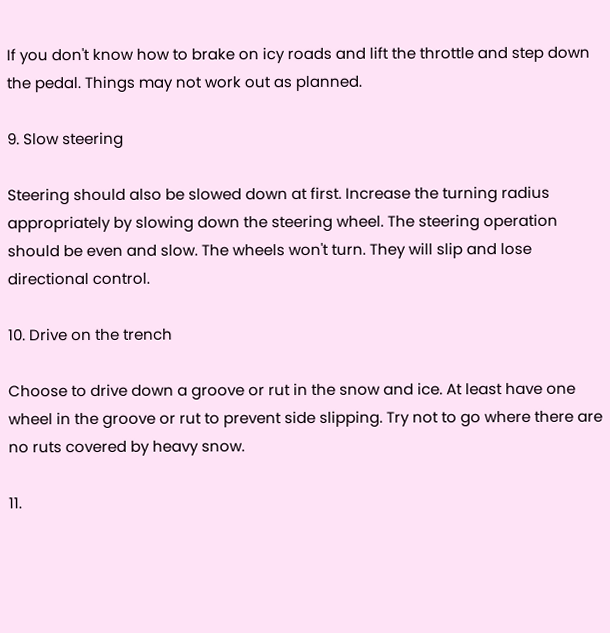If you don't know how to brake on icy roads and lift the throttle and step down the pedal. Things may not work out as planned.

9. Slow steering

Steering should also be slowed down at first. Increase the turning radius appropriately by slowing down the steering wheel. The steering operation should be even and slow. The wheels won't turn. They will slip and lose directional control.

10. Drive on the trench

Choose to drive down a groove or rut in the snow and ice. At least have one wheel in the groove or rut to prevent side slipping. Try not to go where there are no ruts covered by heavy snow.

11.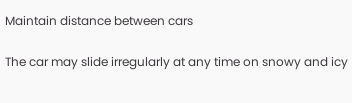Maintain distance between cars

The car may slide irregularly at any time on snowy and icy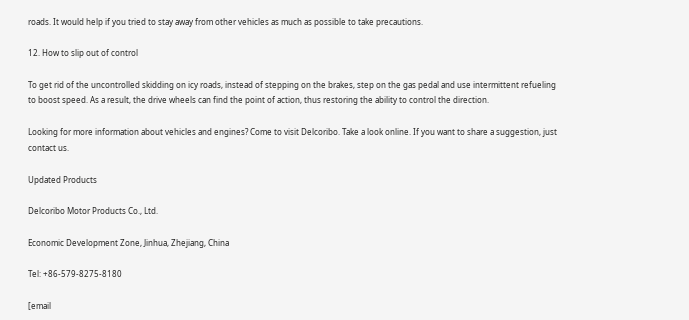roads. It would help if you tried to stay away from other vehicles as much as possible to take precautions.

12. How to slip out of control

To get rid of the uncontrolled skidding on icy roads, instead of stepping on the brakes, step on the gas pedal and use intermittent refueling to boost speed. As a result, the drive wheels can find the point of action, thus restoring the ability to control the direction.

Looking for more information about vehicles and engines? Come to visit Delcoribo. Take a look online. If you want to share a suggestion, just contact us.

Updated Products

Delcoribo Motor Products Co., Ltd.

Economic Development Zone, Jinhua, Zhejiang, China

Tel: +86-579-8275-8180

[email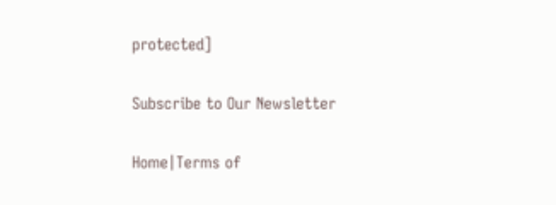protected]

Subscribe to Our Newsletter

Home|Terms of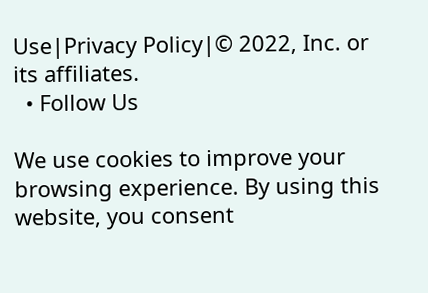Use|Privacy Policy|© 2022, Inc. or its affiliates.
  • Follow Us

We use cookies to improve your browsing experience. By using this website, you consent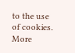to the use of cookies. More